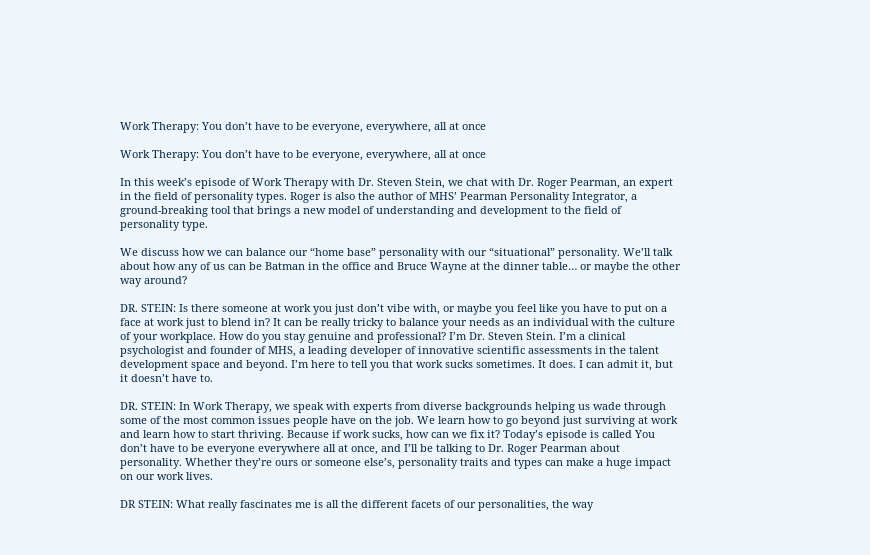Work Therapy: You don’t have to be everyone, everywhere, all at once

Work Therapy: You don’t have to be everyone, everywhere, all at once

In this week’s episode of Work Therapy with Dr. Steven Stein, we chat with Dr. Roger Pearman, an expert in the field of personality types. Roger is also the author of MHS’ Pearman Personality Integrator, a ground-breaking tool that brings a new model of understanding and development to the field of personality type.

We discuss how we can balance our “home base” personality with our “situational” personality. We’ll talk about how any of us can be Batman in the office and Bruce Wayne at the dinner table… or maybe the other way around?

DR. STEIN: Is there someone at work you just don’t vibe with, or maybe you feel like you have to put on a face at work just to blend in? It can be really tricky to balance your needs as an individual with the culture of your workplace. How do you stay genuine and professional? I’m Dr. Steven Stein. I’m a clinical psychologist and founder of MHS, a leading developer of innovative scientific assessments in the talent development space and beyond. I’m here to tell you that work sucks sometimes. It does. I can admit it, but it doesn’t have to.

DR. STEIN: In Work Therapy, we speak with experts from diverse backgrounds helping us wade through some of the most common issues people have on the job. We learn how to go beyond just surviving at work and learn how to start thriving. Because if work sucks, how can we fix it? Today’s episode is called You don’t have to be everyone everywhere all at once, and I’ll be talking to Dr. Roger Pearman about personality. Whether they’re ours or someone else’s, personality traits and types can make a huge impact on our work lives.

DR STEIN: What really fascinates me is all the different facets of our personalities, the way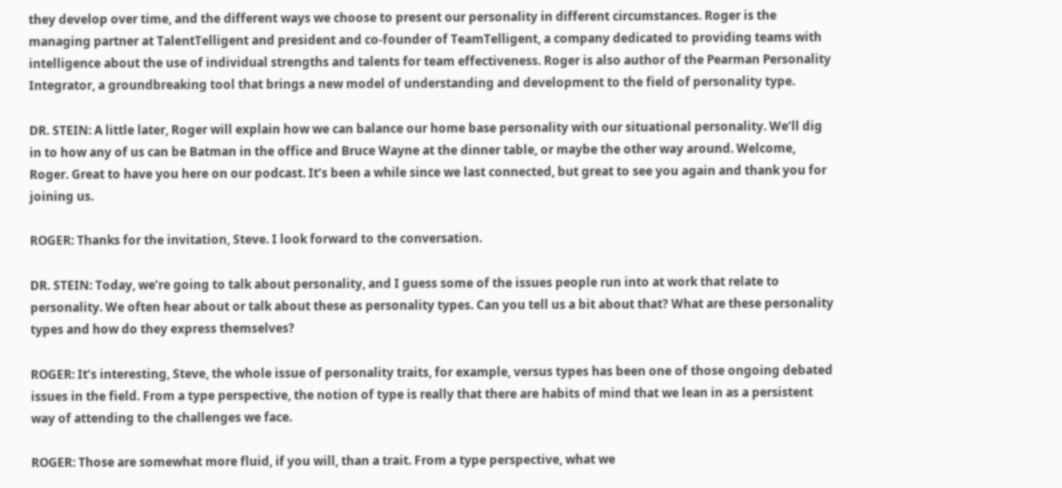they develop over time, and the different ways we choose to present our personality in different circumstances. Roger is the managing partner at TalentTelligent and president and co-founder of TeamTelligent, a company dedicated to providing teams with intelligence about the use of individual strengths and talents for team effectiveness. Roger is also author of the Pearman Personality Integrator, a groundbreaking tool that brings a new model of understanding and development to the field of personality type.

DR. STEIN: A little later, Roger will explain how we can balance our home base personality with our situational personality. We’ll dig in to how any of us can be Batman in the office and Bruce Wayne at the dinner table, or maybe the other way around. Welcome, Roger. Great to have you here on our podcast. It’s been a while since we last connected, but great to see you again and thank you for joining us.

ROGER: Thanks for the invitation, Steve. I look forward to the conversation.

DR. STEIN: Today, we’re going to talk about personality, and I guess some of the issues people run into at work that relate to personality. We often hear about or talk about these as personality types. Can you tell us a bit about that? What are these personality types and how do they express themselves?

ROGER: It’s interesting, Steve, the whole issue of personality traits, for example, versus types has been one of those ongoing debated issues in the field. From a type perspective, the notion of type is really that there are habits of mind that we lean in as a persistent way of attending to the challenges we face.

ROGER: Those are somewhat more fluid, if you will, than a trait. From a type perspective, what we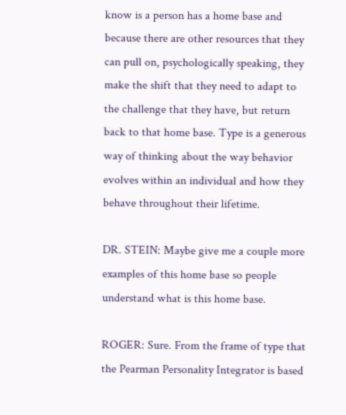know is a person has a home base and because there are other resources that they can pull on, psychologically speaking, they make the shift that they need to adapt to the challenge that they have, but return back to that home base. Type is a generous way of thinking about the way behavior evolves within an individual and how they behave throughout their lifetime.

DR. STEIN: Maybe give me a couple more examples of this home base so people understand what is this home base.

ROGER: Sure. From the frame of type that the Pearman Personality Integrator is based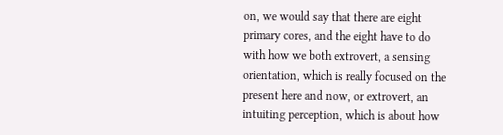on, we would say that there are eight primary cores, and the eight have to do with how we both extrovert, a sensing orientation, which is really focused on the present here and now, or extrovert, an intuiting perception, which is about how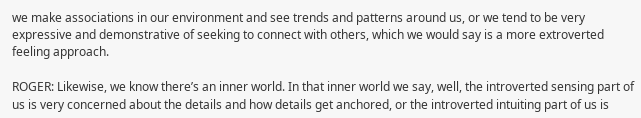we make associations in our environment and see trends and patterns around us, or we tend to be very expressive and demonstrative of seeking to connect with others, which we would say is a more extroverted feeling approach.

ROGER: Likewise, we know there’s an inner world. In that inner world we say, well, the introverted sensing part of us is very concerned about the details and how details get anchored, or the introverted intuiting part of us is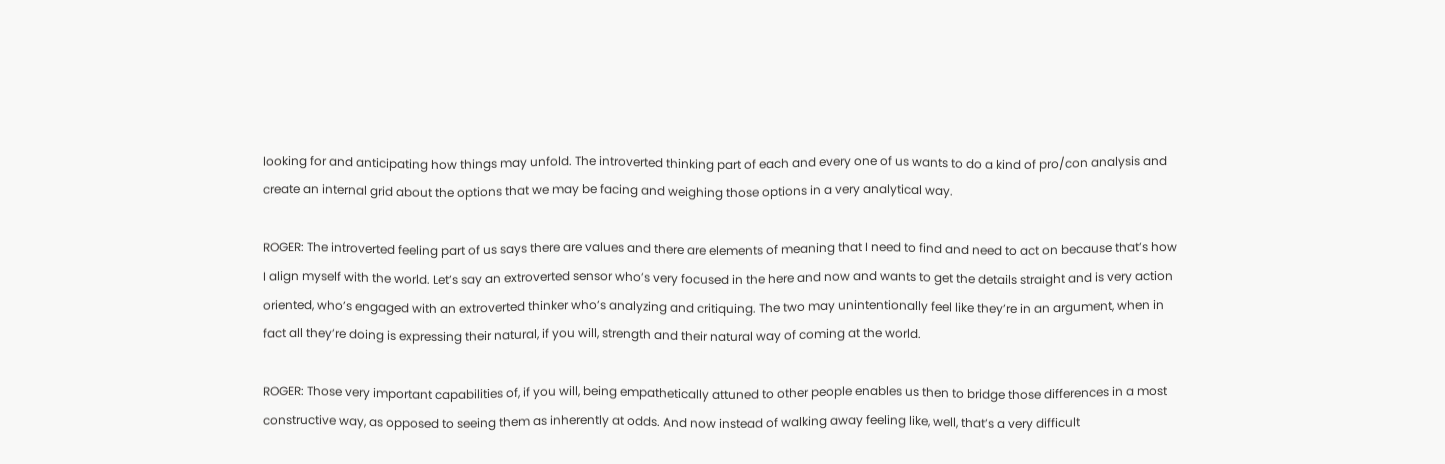looking for and anticipating how things may unfold. The introverted thinking part of each and every one of us wants to do a kind of pro/con analysis and create an internal grid about the options that we may be facing and weighing those options in a very analytical way.

ROGER: The introverted feeling part of us says there are values and there are elements of meaning that I need to find and need to act on because that’s how I align myself with the world. Let’s say an extroverted sensor who’s very focused in the here and now and wants to get the details straight and is very action oriented, who’s engaged with an extroverted thinker who’s analyzing and critiquing. The two may unintentionally feel like they’re in an argument, when in fact all they’re doing is expressing their natural, if you will, strength and their natural way of coming at the world.

ROGER: Those very important capabilities of, if you will, being empathetically attuned to other people enables us then to bridge those differences in a most constructive way, as opposed to seeing them as inherently at odds. And now instead of walking away feeling like, well, that’s a very difficult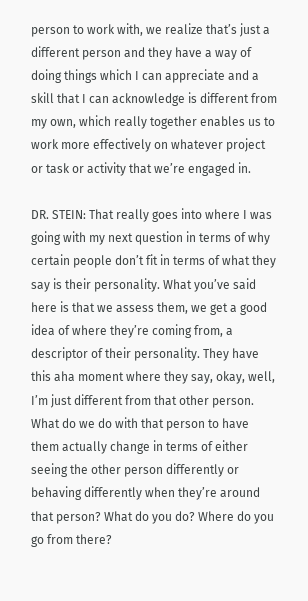person to work with, we realize that’s just a different person and they have a way of doing things which I can appreciate and a skill that I can acknowledge is different from my own, which really together enables us to work more effectively on whatever project or task or activity that we’re engaged in.

DR. STEIN: That really goes into where I was going with my next question in terms of why certain people don’t fit in terms of what they say is their personality. What you’ve said here is that we assess them, we get a good idea of where they’re coming from, a descriptor of their personality. They have this aha moment where they say, okay, well, I’m just different from that other person. What do we do with that person to have them actually change in terms of either seeing the other person differently or behaving differently when they’re around that person? What do you do? Where do you go from there?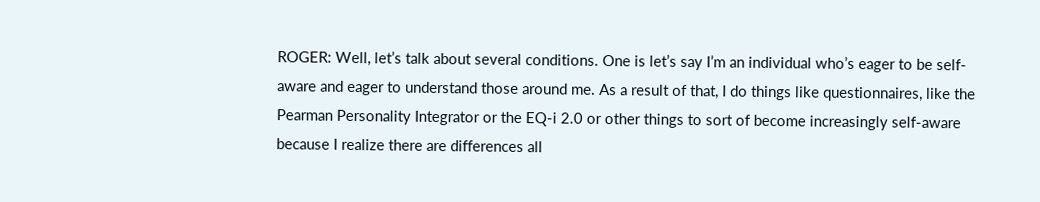ROGER: Well, let’s talk about several conditions. One is let’s say I’m an individual who’s eager to be self-aware and eager to understand those around me. As a result of that, I do things like questionnaires, like the Pearman Personality Integrator or the EQ-i 2.0 or other things to sort of become increasingly self-aware because I realize there are differences all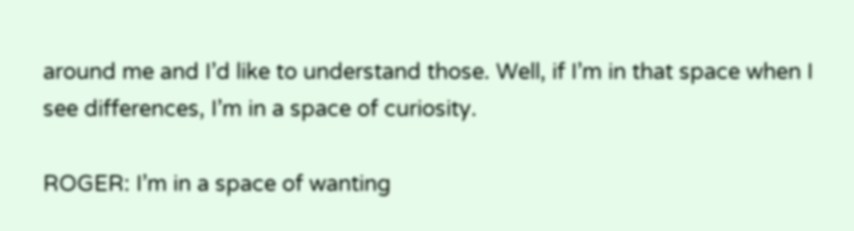around me and I’d like to understand those. Well, if I’m in that space when I see differences, I’m in a space of curiosity.

ROGER: I’m in a space of wanting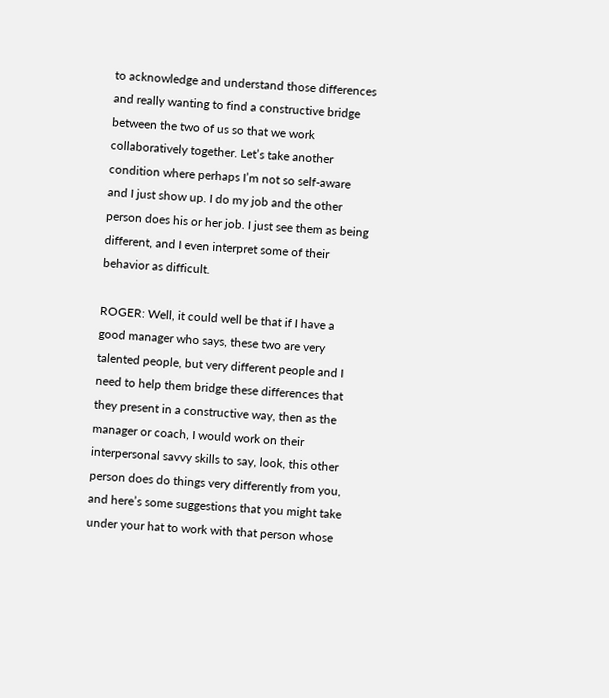to acknowledge and understand those differences and really wanting to find a constructive bridge between the two of us so that we work collaboratively together. Let’s take another condition where perhaps I’m not so self-aware and I just show up. I do my job and the other person does his or her job. I just see them as being different, and I even interpret some of their behavior as difficult.

ROGER: Well, it could well be that if I have a good manager who says, these two are very talented people, but very different people and I need to help them bridge these differences that they present in a constructive way, then as the manager or coach, I would work on their interpersonal savvy skills to say, look, this other person does do things very differently from you, and here’s some suggestions that you might take under your hat to work with that person whose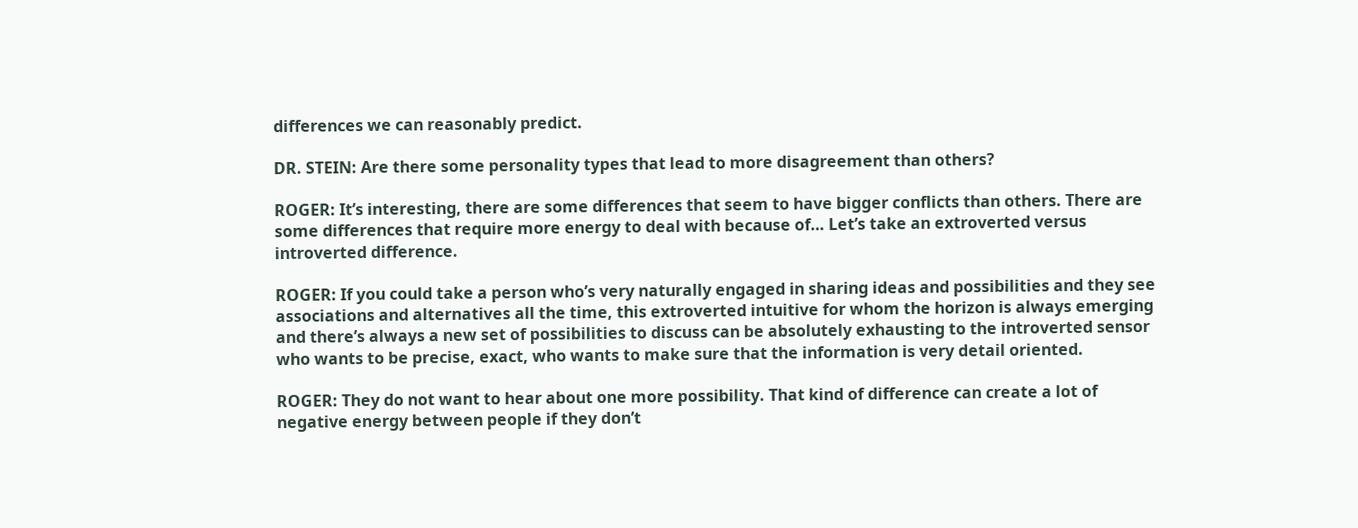differences we can reasonably predict.

DR. STEIN: Are there some personality types that lead to more disagreement than others?

ROGER: It’s interesting, there are some differences that seem to have bigger conflicts than others. There are some differences that require more energy to deal with because of… Let’s take an extroverted versus introverted difference.

ROGER: If you could take a person who’s very naturally engaged in sharing ideas and possibilities and they see associations and alternatives all the time, this extroverted intuitive for whom the horizon is always emerging and there’s always a new set of possibilities to discuss can be absolutely exhausting to the introverted sensor who wants to be precise, exact, who wants to make sure that the information is very detail oriented.

ROGER: They do not want to hear about one more possibility. That kind of difference can create a lot of negative energy between people if they don’t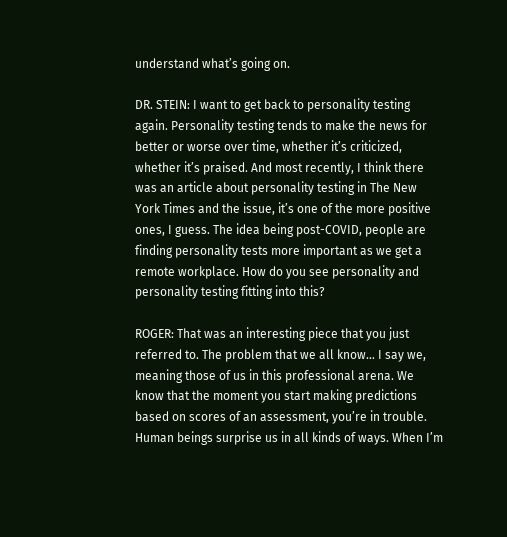understand what’s going on.

DR. STEIN: I want to get back to personality testing again. Personality testing tends to make the news for better or worse over time, whether it’s criticized, whether it’s praised. And most recently, I think there was an article about personality testing in The New York Times and the issue, it’s one of the more positive ones, I guess. The idea being post-COVID, people are finding personality tests more important as we get a remote workplace. How do you see personality and personality testing fitting into this?

ROGER: That was an interesting piece that you just referred to. The problem that we all know… I say we, meaning those of us in this professional arena. We know that the moment you start making predictions based on scores of an assessment, you’re in trouble. Human beings surprise us in all kinds of ways. When I’m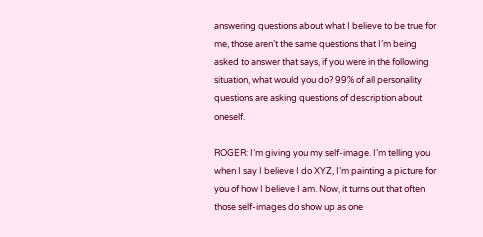answering questions about what I believe to be true for me, those aren’t the same questions that I’m being asked to answer that says, if you were in the following situation, what would you do? 99% of all personality questions are asking questions of description about oneself.

ROGER: I’m giving you my self-image. I’m telling you when I say I believe I do XYZ, I’m painting a picture for you of how I believe I am. Now, it turns out that often those self-images do show up as one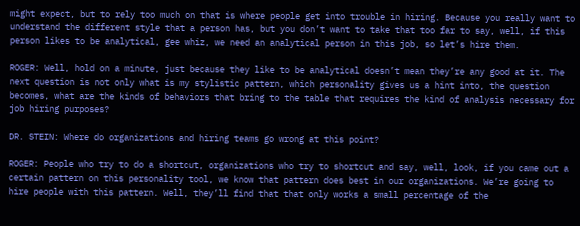might expect, but to rely too much on that is where people get into trouble in hiring. Because you really want to understand the different style that a person has, but you don’t want to take that too far to say, well, if this person likes to be analytical, gee whiz, we need an analytical person in this job, so let’s hire them.

ROGER: Well, hold on a minute, just because they like to be analytical doesn’t mean they’re any good at it. The next question is not only what is my stylistic pattern, which personality gives us a hint into, the question becomes, what are the kinds of behaviors that bring to the table that requires the kind of analysis necessary for job hiring purposes?

DR. STEIN: Where do organizations and hiring teams go wrong at this point?

ROGER: People who try to do a shortcut, organizations who try to shortcut and say, well, look, if you came out a certain pattern on this personality tool, we know that pattern does best in our organizations. We’re going to hire people with this pattern. Well, they’ll find that that only works a small percentage of the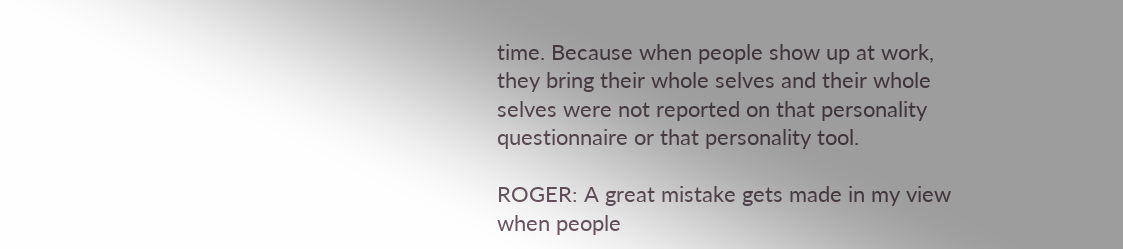time. Because when people show up at work, they bring their whole selves and their whole selves were not reported on that personality questionnaire or that personality tool.

ROGER: A great mistake gets made in my view when people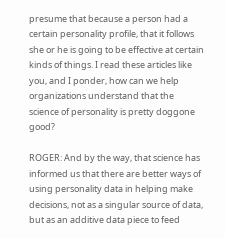presume that because a person had a certain personality profile, that it follows she or he is going to be effective at certain kinds of things. I read these articles like you, and I ponder, how can we help organizations understand that the science of personality is pretty doggone good?

ROGER: And by the way, that science has informed us that there are better ways of using personality data in helping make decisions, not as a singular source of data, but as an additive data piece to feed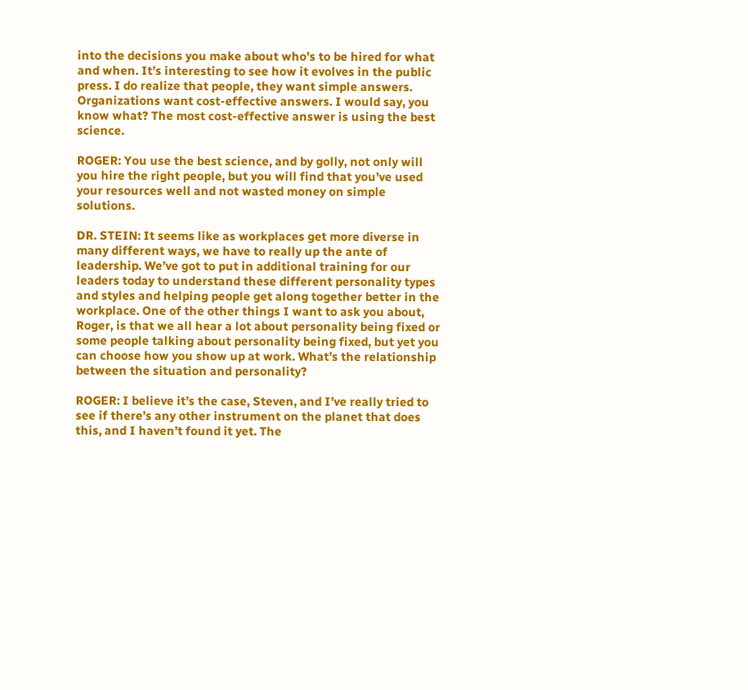into the decisions you make about who’s to be hired for what and when. It’s interesting to see how it evolves in the public press. I do realize that people, they want simple answers. Organizations want cost-effective answers. I would say, you know what? The most cost-effective answer is using the best science.

ROGER: You use the best science, and by golly, not only will you hire the right people, but you will find that you’ve used your resources well and not wasted money on simple solutions.

DR. STEIN: It seems like as workplaces get more diverse in many different ways, we have to really up the ante of leadership. We’ve got to put in additional training for our leaders today to understand these different personality types and styles and helping people get along together better in the workplace. One of the other things I want to ask you about, Roger, is that we all hear a lot about personality being fixed or some people talking about personality being fixed, but yet you can choose how you show up at work. What’s the relationship between the situation and personality?

ROGER: I believe it’s the case, Steven, and I’ve really tried to see if there’s any other instrument on the planet that does this, and I haven’t found it yet. The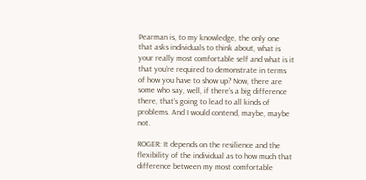Pearman is, to my knowledge, the only one that asks individuals to think about, what is your really most comfortable self and what is it that you’re required to demonstrate in terms of how you have to show up? Now, there are some who say, well, if there’s a big difference there, that’s going to lead to all kinds of problems. And I would contend, maybe, maybe not.

ROGER: It depends on the resilience and the flexibility of the individual as to how much that difference between my most comfortable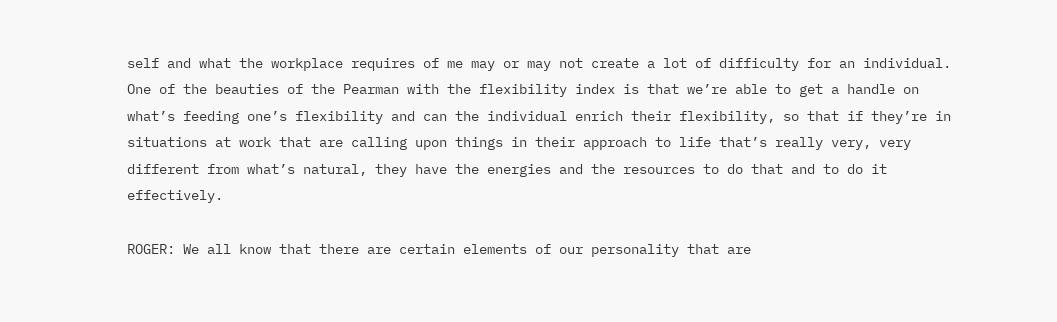self and what the workplace requires of me may or may not create a lot of difficulty for an individual. One of the beauties of the Pearman with the flexibility index is that we’re able to get a handle on what’s feeding one’s flexibility and can the individual enrich their flexibility, so that if they’re in situations at work that are calling upon things in their approach to life that’s really very, very different from what’s natural, they have the energies and the resources to do that and to do it effectively.

ROGER: We all know that there are certain elements of our personality that are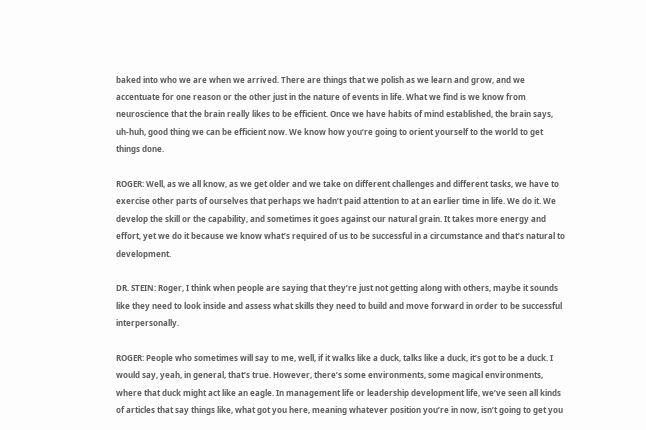baked into who we are when we arrived. There are things that we polish as we learn and grow, and we accentuate for one reason or the other just in the nature of events in life. What we find is we know from neuroscience that the brain really likes to be efficient. Once we have habits of mind established, the brain says, uh-huh, good thing we can be efficient now. We know how you’re going to orient yourself to the world to get things done.

ROGER: Well, as we all know, as we get older and we take on different challenges and different tasks, we have to exercise other parts of ourselves that perhaps we hadn’t paid attention to at an earlier time in life. We do it. We develop the skill or the capability, and sometimes it goes against our natural grain. It takes more energy and effort, yet we do it because we know what’s required of us to be successful in a circumstance and that’s natural to development.

DR. STEIN: Roger, I think when people are saying that they’re just not getting along with others, maybe it sounds like they need to look inside and assess what skills they need to build and move forward in order to be successful interpersonally.

ROGER: People who sometimes will say to me, well, if it walks like a duck, talks like a duck, it’s got to be a duck. I would say, yeah, in general, that’s true. However, there’s some environments, some magical environments, where that duck might act like an eagle. In management life or leadership development life, we’ve seen all kinds of articles that say things like, what got you here, meaning whatever position you’re in now, isn’t going to get you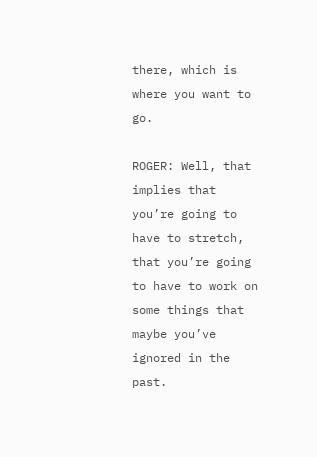there, which is where you want to go.

ROGER: Well, that implies that you’re going to have to stretch, that you’re going to have to work on some things that maybe you’ve ignored in the past.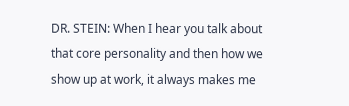DR. STEIN: When I hear you talk about that core personality and then how we show up at work, it always makes me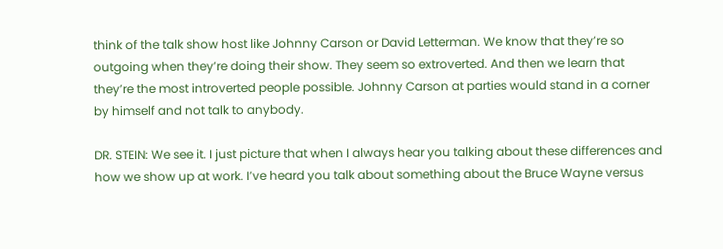think of the talk show host like Johnny Carson or David Letterman. We know that they’re so outgoing when they’re doing their show. They seem so extroverted. And then we learn that they’re the most introverted people possible. Johnny Carson at parties would stand in a corner by himself and not talk to anybody.

DR. STEIN: We see it. I just picture that when I always hear you talking about these differences and how we show up at work. I’ve heard you talk about something about the Bruce Wayne versus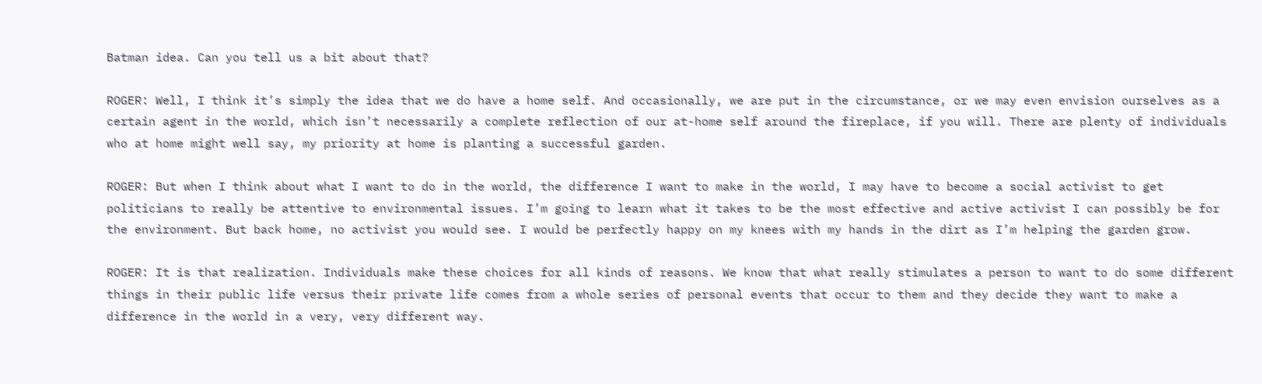Batman idea. Can you tell us a bit about that?

ROGER: Well, I think it’s simply the idea that we do have a home self. And occasionally, we are put in the circumstance, or we may even envision ourselves as a certain agent in the world, which isn’t necessarily a complete reflection of our at-home self around the fireplace, if you will. There are plenty of individuals who at home might well say, my priority at home is planting a successful garden.

ROGER: But when I think about what I want to do in the world, the difference I want to make in the world, I may have to become a social activist to get politicians to really be attentive to environmental issues. I’m going to learn what it takes to be the most effective and active activist I can possibly be for the environment. But back home, no activist you would see. I would be perfectly happy on my knees with my hands in the dirt as I’m helping the garden grow.

ROGER: It is that realization. Individuals make these choices for all kinds of reasons. We know that what really stimulates a person to want to do some different things in their public life versus their private life comes from a whole series of personal events that occur to them and they decide they want to make a difference in the world in a very, very different way.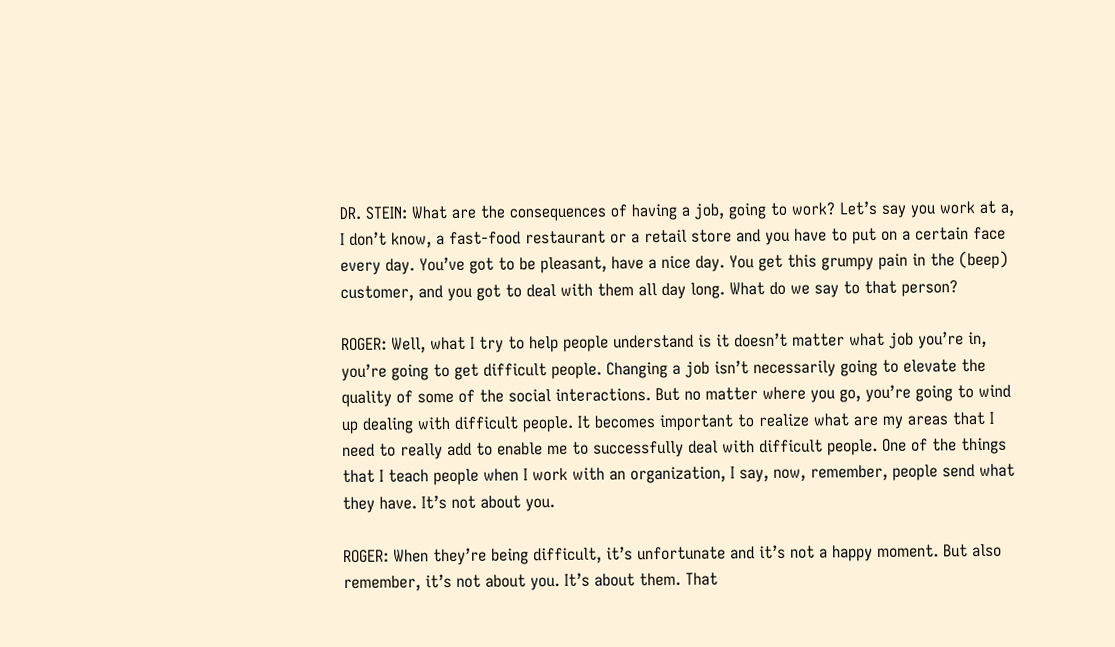DR. STEIN: What are the consequences of having a job, going to work? Let’s say you work at a, I don’t know, a fast-food restaurant or a retail store and you have to put on a certain face every day. You’ve got to be pleasant, have a nice day. You get this grumpy pain in the (beep) customer, and you got to deal with them all day long. What do we say to that person?

ROGER: Well, what I try to help people understand is it doesn’t matter what job you’re in, you’re going to get difficult people. Changing a job isn’t necessarily going to elevate the quality of some of the social interactions. But no matter where you go, you’re going to wind up dealing with difficult people. It becomes important to realize what are my areas that I need to really add to enable me to successfully deal with difficult people. One of the things that I teach people when I work with an organization, I say, now, remember, people send what they have. It’s not about you.

ROGER: When they’re being difficult, it’s unfortunate and it’s not a happy moment. But also remember, it’s not about you. It’s about them. That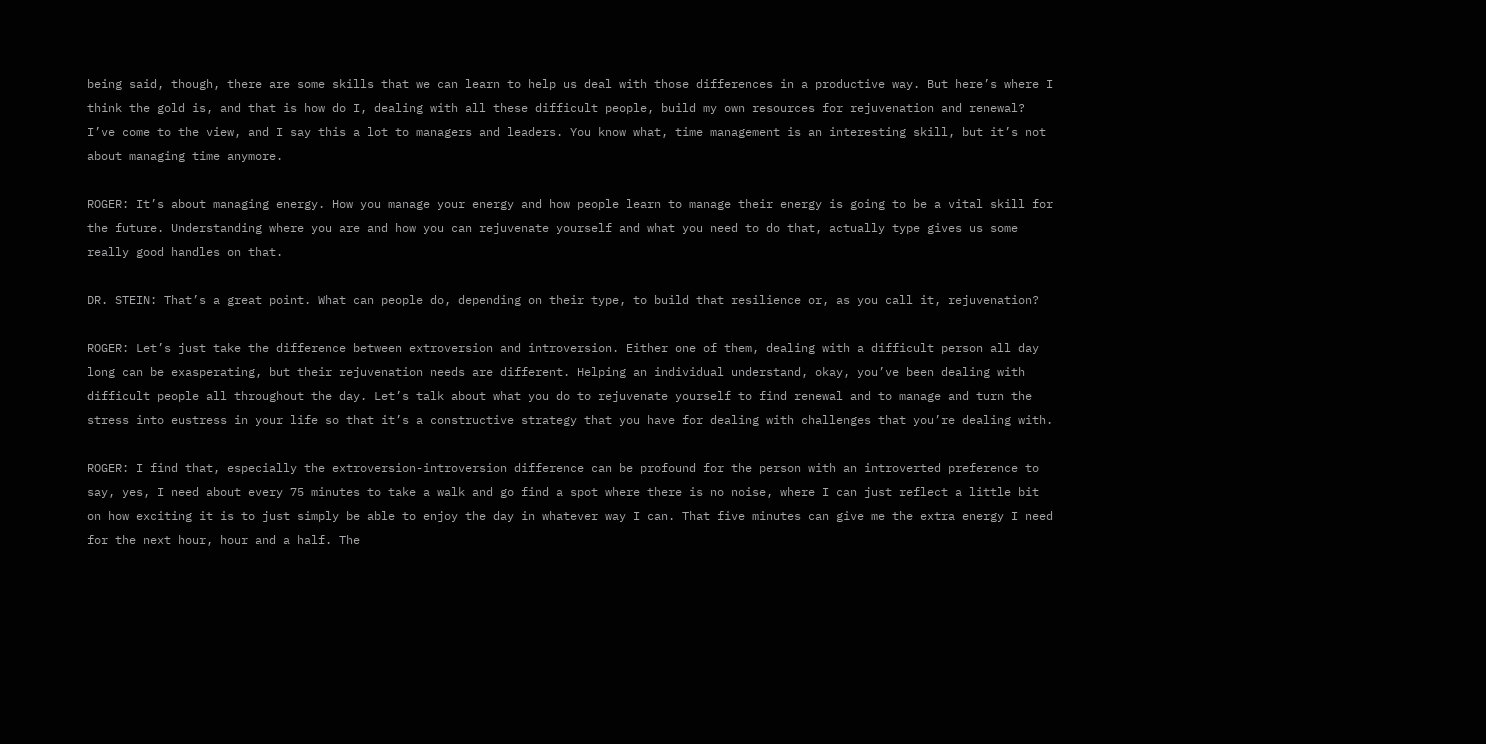being said, though, there are some skills that we can learn to help us deal with those differences in a productive way. But here’s where I think the gold is, and that is how do I, dealing with all these difficult people, build my own resources for rejuvenation and renewal? I’ve come to the view, and I say this a lot to managers and leaders. You know what, time management is an interesting skill, but it’s not about managing time anymore.

ROGER: It’s about managing energy. How you manage your energy and how people learn to manage their energy is going to be a vital skill for the future. Understanding where you are and how you can rejuvenate yourself and what you need to do that, actually type gives us some really good handles on that.

DR. STEIN: That’s a great point. What can people do, depending on their type, to build that resilience or, as you call it, rejuvenation?

ROGER: Let’s just take the difference between extroversion and introversion. Either one of them, dealing with a difficult person all day long can be exasperating, but their rejuvenation needs are different. Helping an individual understand, okay, you’ve been dealing with difficult people all throughout the day. Let’s talk about what you do to rejuvenate yourself to find renewal and to manage and turn the stress into eustress in your life so that it’s a constructive strategy that you have for dealing with challenges that you’re dealing with.

ROGER: I find that, especially the extroversion-introversion difference can be profound for the person with an introverted preference to say, yes, I need about every 75 minutes to take a walk and go find a spot where there is no noise, where I can just reflect a little bit on how exciting it is to just simply be able to enjoy the day in whatever way I can. That five minutes can give me the extra energy I need for the next hour, hour and a half. The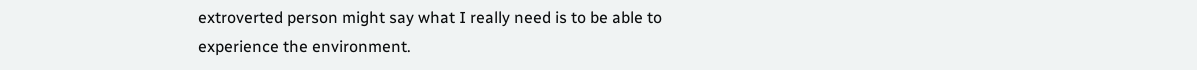extroverted person might say what I really need is to be able to experience the environment.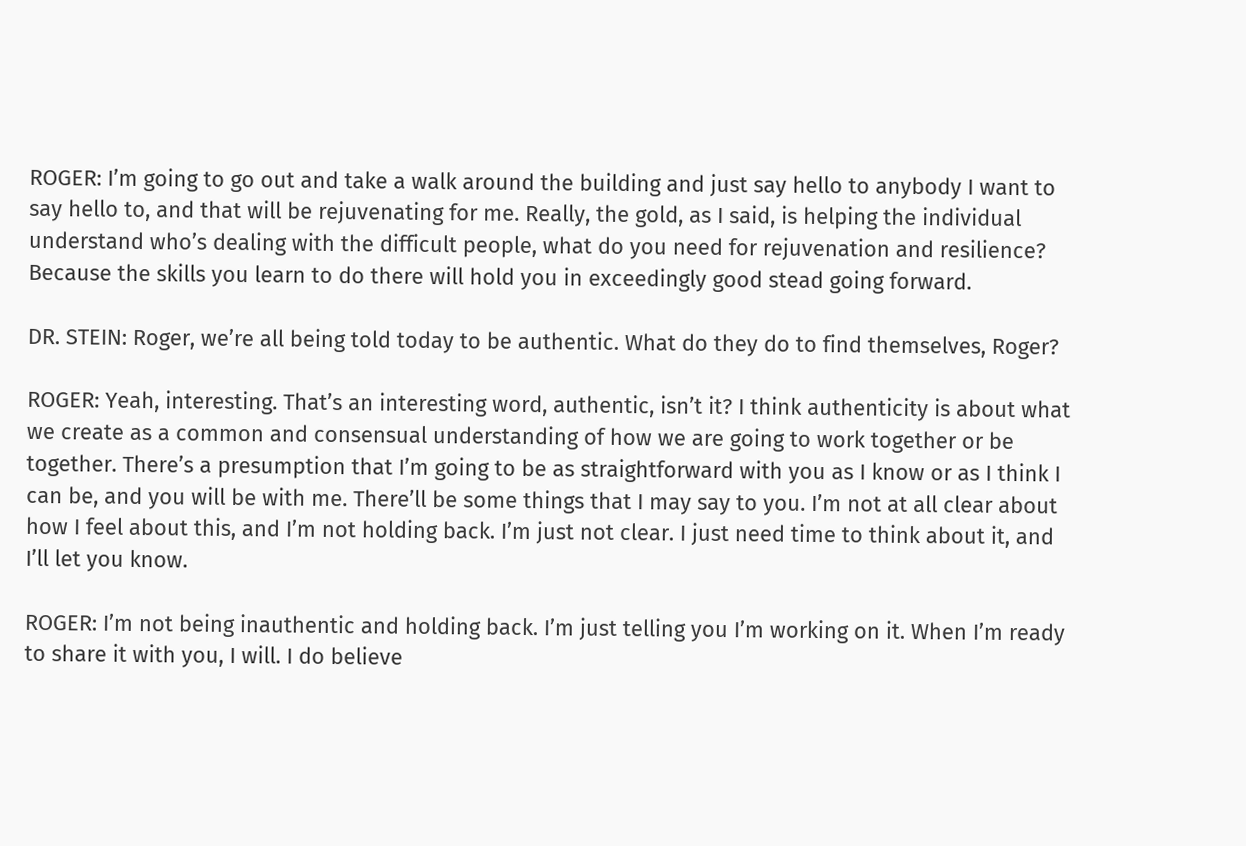ROGER: I’m going to go out and take a walk around the building and just say hello to anybody I want to say hello to, and that will be rejuvenating for me. Really, the gold, as I said, is helping the individual understand who’s dealing with the difficult people, what do you need for rejuvenation and resilience? Because the skills you learn to do there will hold you in exceedingly good stead going forward.

DR. STEIN: Roger, we’re all being told today to be authentic. What do they do to find themselves, Roger?

ROGER: Yeah, interesting. That’s an interesting word, authentic, isn’t it? I think authenticity is about what we create as a common and consensual understanding of how we are going to work together or be together. There’s a presumption that I’m going to be as straightforward with you as I know or as I think I can be, and you will be with me. There’ll be some things that I may say to you. I’m not at all clear about how I feel about this, and I’m not holding back. I’m just not clear. I just need time to think about it, and I’ll let you know.

ROGER: I’m not being inauthentic and holding back. I’m just telling you I’m working on it. When I’m ready to share it with you, I will. I do believe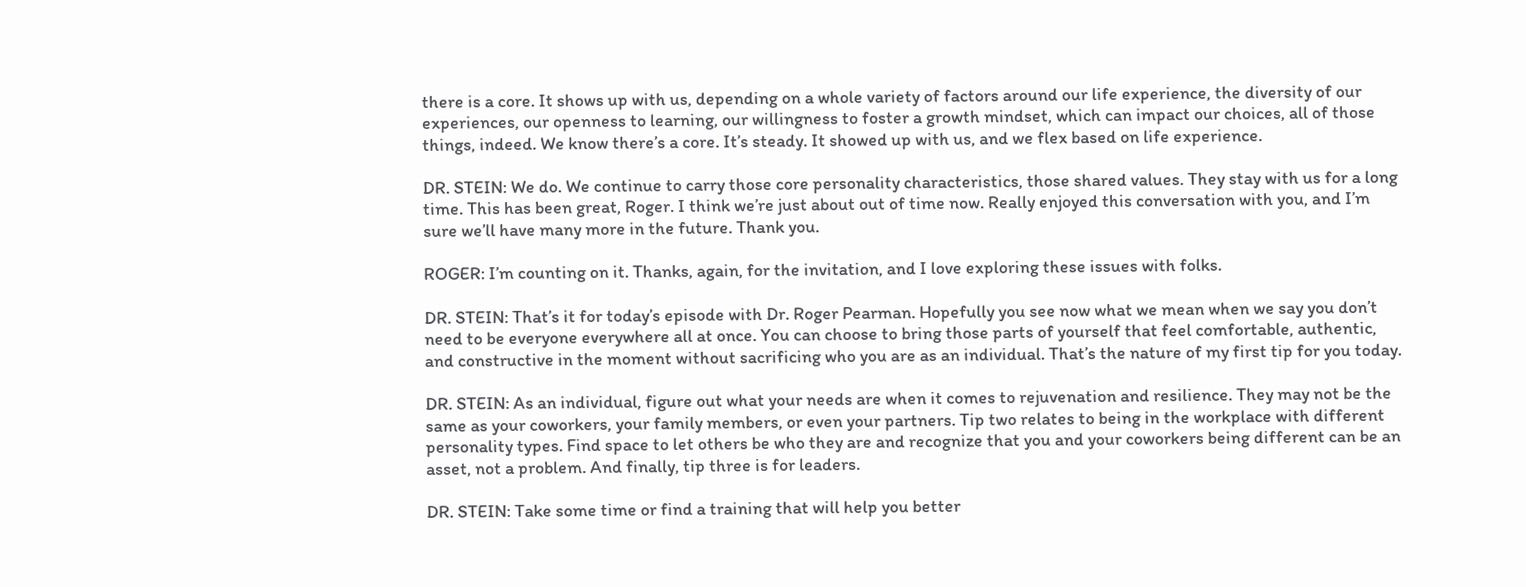there is a core. It shows up with us, depending on a whole variety of factors around our life experience, the diversity of our experiences, our openness to learning, our willingness to foster a growth mindset, which can impact our choices, all of those things, indeed. We know there’s a core. It’s steady. It showed up with us, and we flex based on life experience.

DR. STEIN: We do. We continue to carry those core personality characteristics, those shared values. They stay with us for a long time. This has been great, Roger. I think we’re just about out of time now. Really enjoyed this conversation with you, and I’m sure we’ll have many more in the future. Thank you.

ROGER: I’m counting on it. Thanks, again, for the invitation, and I love exploring these issues with folks.

DR. STEIN: That’s it for today’s episode with Dr. Roger Pearman. Hopefully you see now what we mean when we say you don’t need to be everyone everywhere all at once. You can choose to bring those parts of yourself that feel comfortable, authentic, and constructive in the moment without sacrificing who you are as an individual. That’s the nature of my first tip for you today.

DR. STEIN: As an individual, figure out what your needs are when it comes to rejuvenation and resilience. They may not be the same as your coworkers, your family members, or even your partners. Tip two relates to being in the workplace with different personality types. Find space to let others be who they are and recognize that you and your coworkers being different can be an asset, not a problem. And finally, tip three is for leaders.

DR. STEIN: Take some time or find a training that will help you better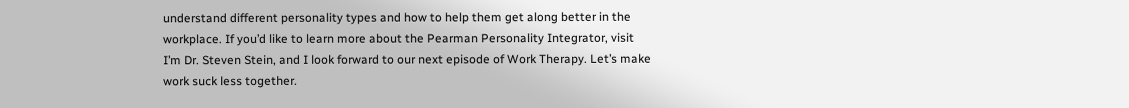understand different personality types and how to help them get along better in the workplace. If you’d like to learn more about the Pearman Personality Integrator, visit I’m Dr. Steven Stein, and I look forward to our next episode of Work Therapy. Let’s make work suck less together.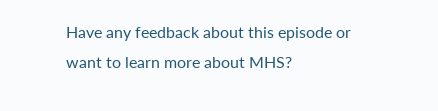Have any feedback about this episode or want to learn more about MHS?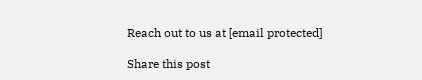Reach out to us at [email protected]

Share this post